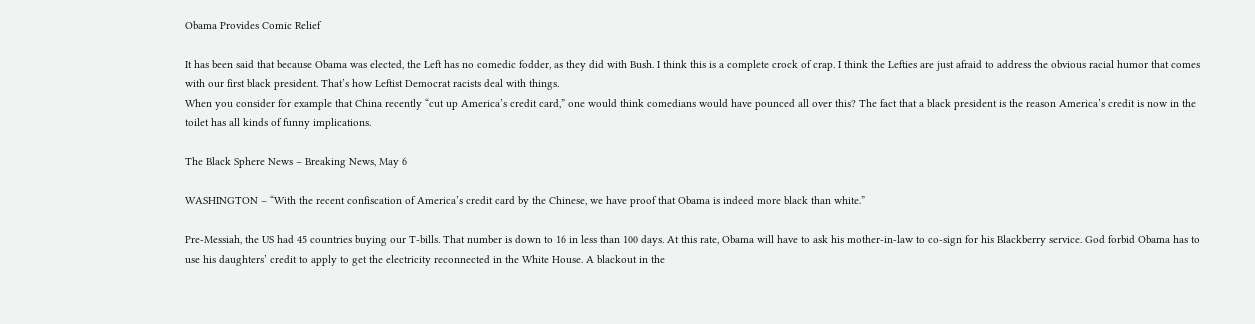Obama Provides Comic Relief

It has been said that because Obama was elected, the Left has no comedic fodder, as they did with Bush. I think this is a complete crock of crap. I think the Lefties are just afraid to address the obvious racial humor that comes with our first black president. That’s how Leftist Democrat racists deal with things.
When you consider for example that China recently “cut up America’s credit card,” one would think comedians would have pounced all over this? The fact that a black president is the reason America’s credit is now in the toilet has all kinds of funny implications.

The Black Sphere News – Breaking News, May 6

WASHINGTON – “With the recent confiscation of America’s credit card by the Chinese, we have proof that Obama is indeed more black than white.”

Pre-Messiah, the US had 45 countries buying our T-bills. That number is down to 16 in less than 100 days. At this rate, Obama will have to ask his mother-in-law to co-sign for his Blackberry service. God forbid Obama has to use his daughters’ credit to apply to get the electricity reconnected in the White House. A blackout in the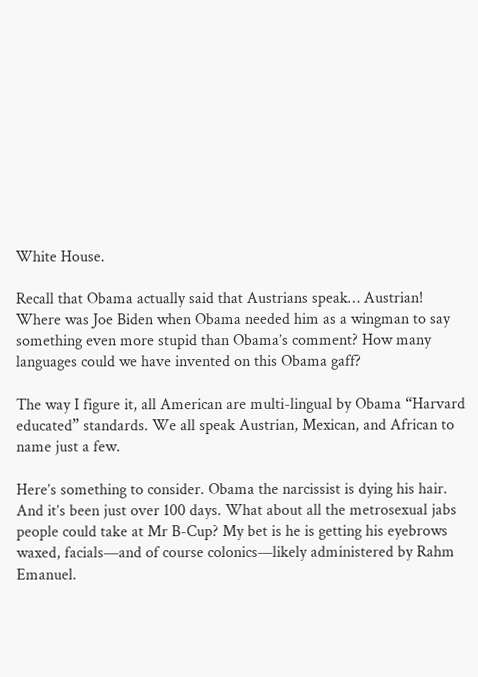White House.

Recall that Obama actually said that Austrians speak… Austrian! Where was Joe Biden when Obama needed him as a wingman to say something even more stupid than Obama’s comment? How many languages could we have invented on this Obama gaff?

The way I figure it, all American are multi-lingual by Obama “Harvard educated” standards. We all speak Austrian, Mexican, and African to name just a few.

Here’s something to consider. Obama the narcissist is dying his hair. And it’s been just over 100 days. What about all the metrosexual jabs people could take at Mr B-Cup? My bet is he is getting his eyebrows waxed, facials—and of course colonics—likely administered by Rahm Emanuel.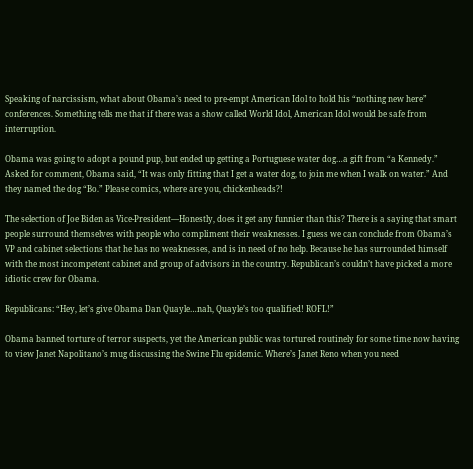Speaking of narcissism, what about Obama’s need to pre-empt American Idol to hold his “nothing new here” conferences. Something tells me that if there was a show called World Idol, American Idol would be safe from interruption.

Obama was going to adopt a pound pup, but ended up getting a Portuguese water dog…a gift from “a Kennedy.” Asked for comment, Obama said, “It was only fitting that I get a water dog, to join me when I walk on water.” And they named the dog “Bo.” Please comics, where are you, chickenheads?!

The selection of Joe Biden as Vice-President—Honestly, does it get any funnier than this? There is a saying that smart people surround themselves with people who compliment their weaknesses. I guess we can conclude from Obama’s VP and cabinet selections that he has no weaknesses, and is in need of no help. Because he has surrounded himself with the most incompetent cabinet and group of advisors in the country. Republican’s couldn’t have picked a more idiotic crew for Obama.

Republicans: “Hey, let’s give Obama Dan Quayle…nah, Quayle’s too qualified! ROFL!”

Obama banned torture of terror suspects, yet the American public was tortured routinely for some time now having to view Janet Napolitano’s mug discussing the Swine Flu epidemic. Where’s Janet Reno when you need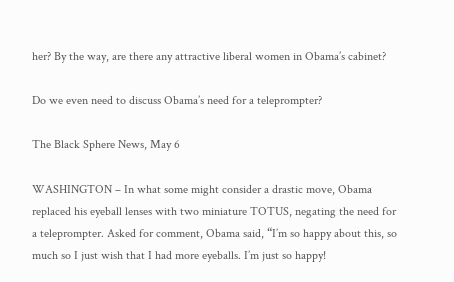her? By the way, are there any attractive liberal women in Obama’s cabinet?

Do we even need to discuss Obama’s need for a teleprompter?

The Black Sphere News, May 6

WASHINGTON – In what some might consider a drastic move, Obama replaced his eyeball lenses with two miniature TOTUS, negating the need for a teleprompter. Asked for comment, Obama said, “I’m so happy about this, so much so I just wish that I had more eyeballs. I’m just so happy!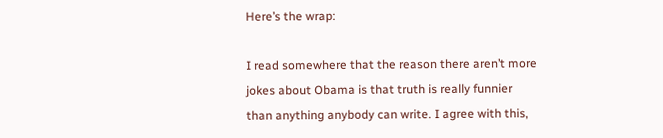Here’s the wrap:

I read somewhere that the reason there aren’t more jokes about Obama is that truth is really funnier than anything anybody can write. I agree with this,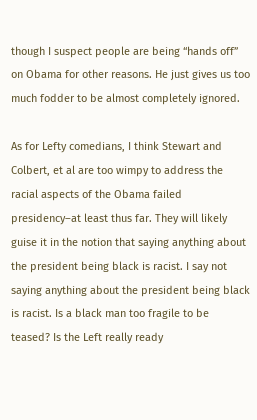though I suspect people are being “hands off” on Obama for other reasons. He just gives us too much fodder to be almost completely ignored.

As for Lefty comedians, I think Stewart and Colbert, et al are too wimpy to address the racial aspects of the Obama failed presidency–at least thus far. They will likely guise it in the notion that saying anything about the president being black is racist. I say not saying anything about the president being black is racist. Is a black man too fragile to be teased? Is the Left really ready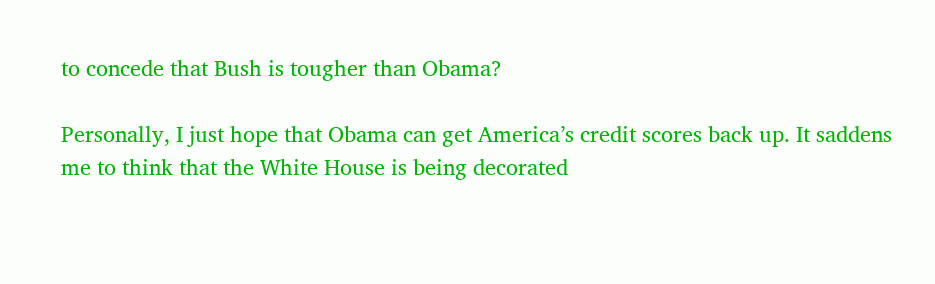to concede that Bush is tougher than Obama?

Personally, I just hope that Obama can get America’s credit scores back up. It saddens me to think that the White House is being decorated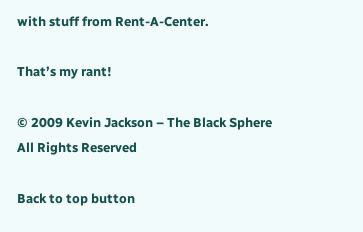with stuff from Rent-A-Center.

That’s my rant!

© 2009 Kevin Jackson – The Black Sphere All Rights Reserved

Back to top button